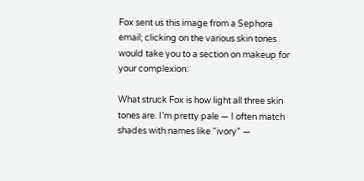Fox sent us this image from a Sephora email; clicking on the various skin tones would take you to a section on makeup for your complexion:

What struck Fox is how light all three skin tones are. I’m pretty pale — I often match shades with names like “ivory” —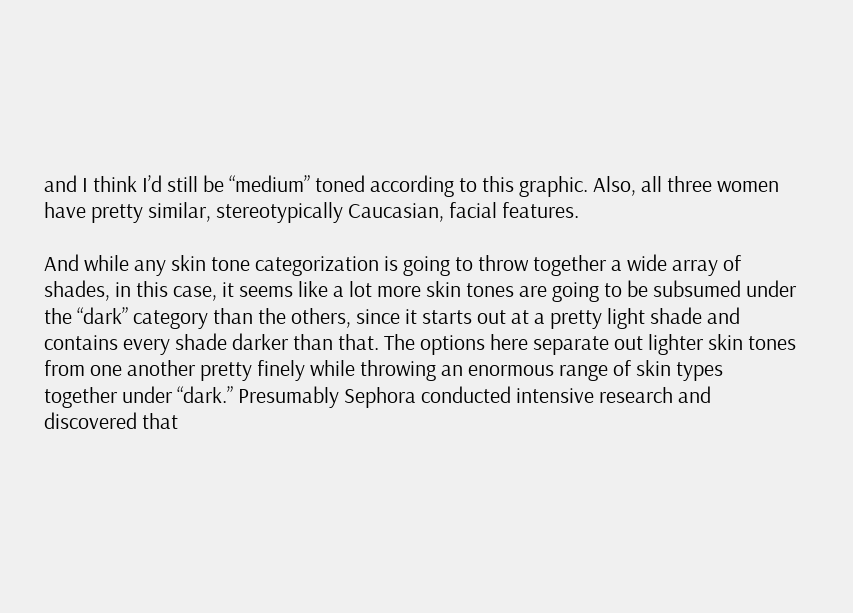and I think I’d still be “medium” toned according to this graphic. Also, all three women have pretty similar, stereotypically Caucasian, facial features.

And while any skin tone categorization is going to throw together a wide array of shades, in this case, it seems like a lot more skin tones are going to be subsumed under the “dark” category than the others, since it starts out at a pretty light shade and contains every shade darker than that. The options here separate out lighter skin tones from one another pretty finely while throwing an enormous range of skin types together under “dark.” Presumably Sephora conducted intensive research and discovered that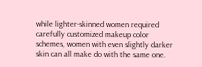while lighter-skinned women required carefully customized makeup color schemes, women with even slightly darker skin can all make do with the same one.